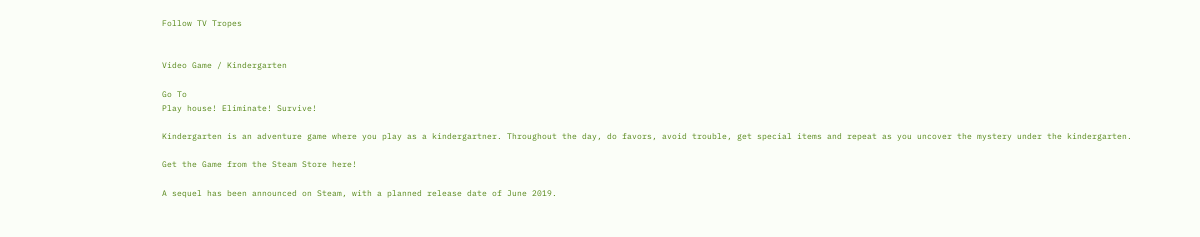Follow TV Tropes


Video Game / Kindergarten

Go To
Play house! Eliminate! Survive!

Kindergarten is an adventure game where you play as a kindergartner. Throughout the day, do favors, avoid trouble, get special items and repeat as you uncover the mystery under the kindergarten.

Get the Game from the Steam Store here!

A sequel has been announced on Steam, with a planned release date of June 2019.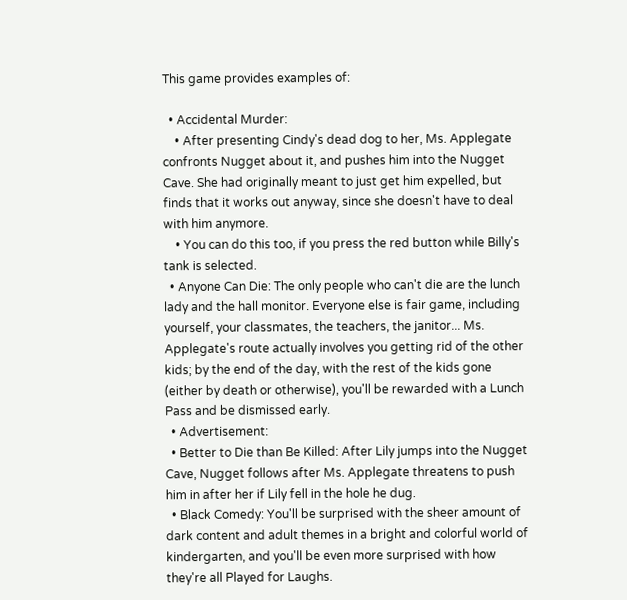This game provides examples of:

  • Accidental Murder:
    • After presenting Cindy's dead dog to her, Ms. Applegate confronts Nugget about it, and pushes him into the Nugget Cave. She had originally meant to just get him expelled, but finds that it works out anyway, since she doesn't have to deal with him anymore.
    • You can do this too, if you press the red button while Billy's tank is selected.
  • Anyone Can Die: The only people who can't die are the lunch lady and the hall monitor. Everyone else is fair game, including yourself, your classmates, the teachers, the janitor... Ms. Applegate's route actually involves you getting rid of the other kids; by the end of the day, with the rest of the kids gone (either by death or otherwise), you'll be rewarded with a Lunch Pass and be dismissed early.
  • Advertisement:
  • Better to Die than Be Killed: After Lily jumps into the Nugget Cave, Nugget follows after Ms. Applegate threatens to push him in after her if Lily fell in the hole he dug.
  • Black Comedy: You'll be surprised with the sheer amount of dark content and adult themes in a bright and colorful world of kindergarten, and you'll be even more surprised with how they're all Played for Laughs.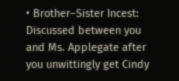• Brother–Sister Incest: Discussed between you and Ms. Applegate after you unwittingly get Cindy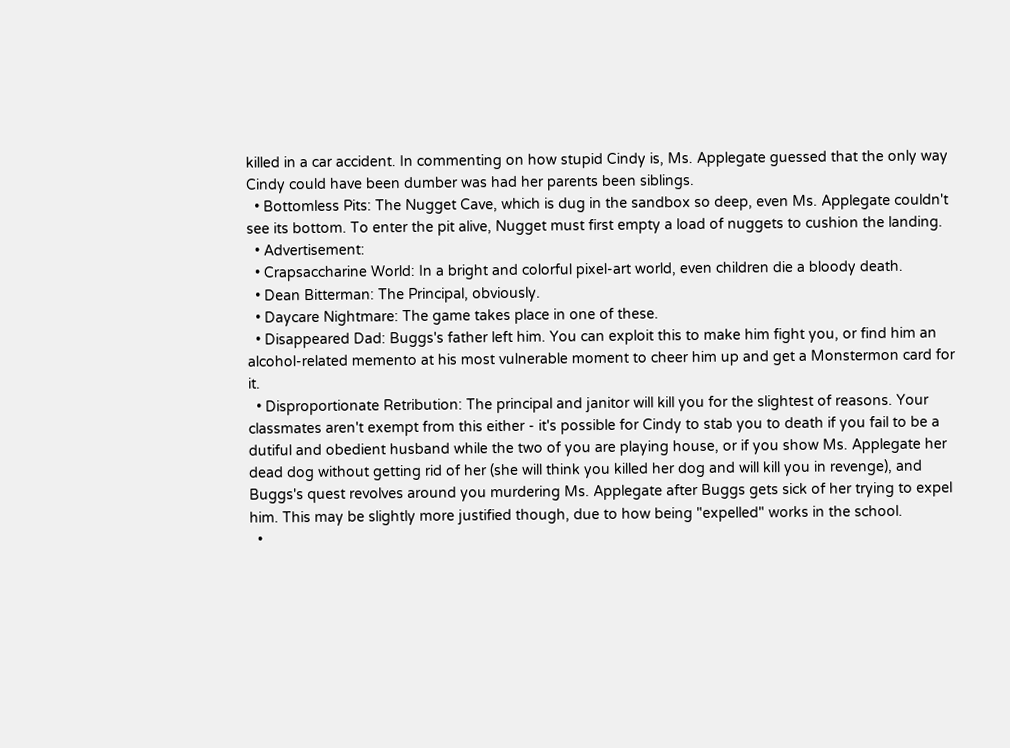killed in a car accident. In commenting on how stupid Cindy is, Ms. Applegate guessed that the only way Cindy could have been dumber was had her parents been siblings.
  • Bottomless Pits: The Nugget Cave, which is dug in the sandbox so deep, even Ms. Applegate couldn't see its bottom. To enter the pit alive, Nugget must first empty a load of nuggets to cushion the landing.
  • Advertisement:
  • Crapsaccharine World: In a bright and colorful pixel-art world, even children die a bloody death.
  • Dean Bitterman: The Principal, obviously.
  • Daycare Nightmare: The game takes place in one of these.
  • Disappeared Dad: Buggs's father left him. You can exploit this to make him fight you, or find him an alcohol-related memento at his most vulnerable moment to cheer him up and get a Monstermon card for it.
  • Disproportionate Retribution: The principal and janitor will kill you for the slightest of reasons. Your classmates aren't exempt from this either - it's possible for Cindy to stab you to death if you fail to be a dutiful and obedient husband while the two of you are playing house, or if you show Ms. Applegate her dead dog without getting rid of her (she will think you killed her dog and will kill you in revenge), and Buggs's quest revolves around you murdering Ms. Applegate after Buggs gets sick of her trying to expel him. This may be slightly more justified though, due to how being "expelled" works in the school.
  •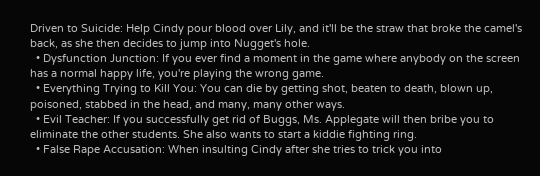Driven to Suicide: Help Cindy pour blood over Lily, and it'll be the straw that broke the camel's back, as she then decides to jump into Nugget's hole.
  • Dysfunction Junction: If you ever find a moment in the game where anybody on the screen has a normal happy life, you're playing the wrong game.
  • Everything Trying to Kill You: You can die by getting shot, beaten to death, blown up, poisoned, stabbed in the head, and many, many other ways.
  • Evil Teacher: If you successfully get rid of Buggs, Ms. Applegate will then bribe you to eliminate the other students. She also wants to start a kiddie fighting ring.
  • False Rape Accusation: When insulting Cindy after she tries to trick you into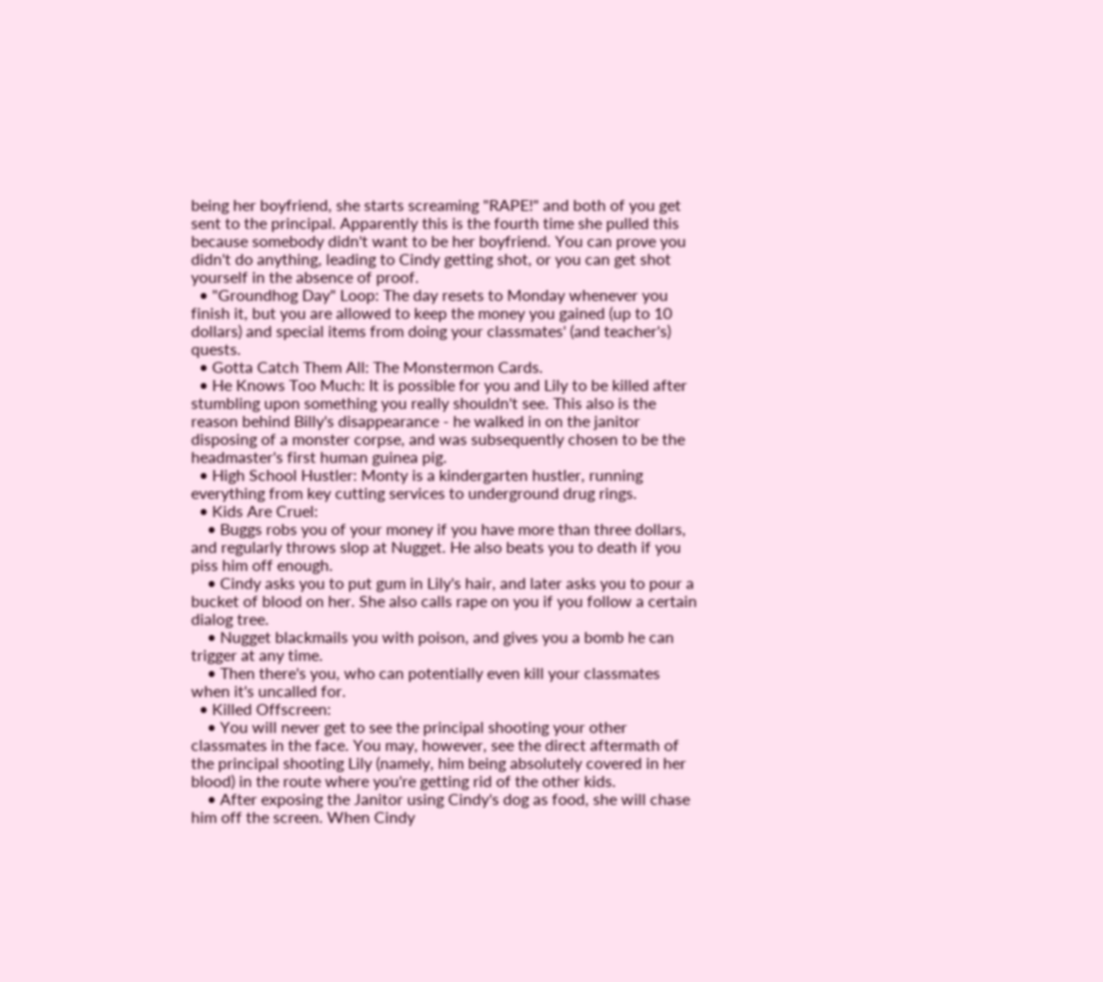being her boyfriend, she starts screaming "RAPE!" and both of you get sent to the principal. Apparently this is the fourth time she pulled this because somebody didn't want to be her boyfriend. You can prove you didn't do anything, leading to Cindy getting shot, or you can get shot yourself in the absence of proof.
  • "Groundhog Day" Loop: The day resets to Monday whenever you finish it, but you are allowed to keep the money you gained (up to 10 dollars) and special items from doing your classmates' (and teacher's) quests.
  • Gotta Catch Them All: The Monstermon Cards.
  • He Knows Too Much: It is possible for you and Lily to be killed after stumbling upon something you really shouldn't see. This also is the reason behind Billy's disappearance - he walked in on the janitor disposing of a monster corpse, and was subsequently chosen to be the headmaster's first human guinea pig.
  • High School Hustler: Monty is a kindergarten hustler, running everything from key cutting services to underground drug rings.
  • Kids Are Cruel:
    • Buggs robs you of your money if you have more than three dollars, and regularly throws slop at Nugget. He also beats you to death if you piss him off enough.
    • Cindy asks you to put gum in Lily's hair, and later asks you to pour a bucket of blood on her. She also calls rape on you if you follow a certain dialog tree.
    • Nugget blackmails you with poison, and gives you a bomb he can trigger at any time.
    • Then there's you, who can potentially even kill your classmates when it's uncalled for.
  • Killed Offscreen:
    • You will never get to see the principal shooting your other classmates in the face. You may, however, see the direct aftermath of the principal shooting Lily (namely, him being absolutely covered in her blood) in the route where you're getting rid of the other kids.
    • After exposing the Janitor using Cindy's dog as food, she will chase him off the screen. When Cindy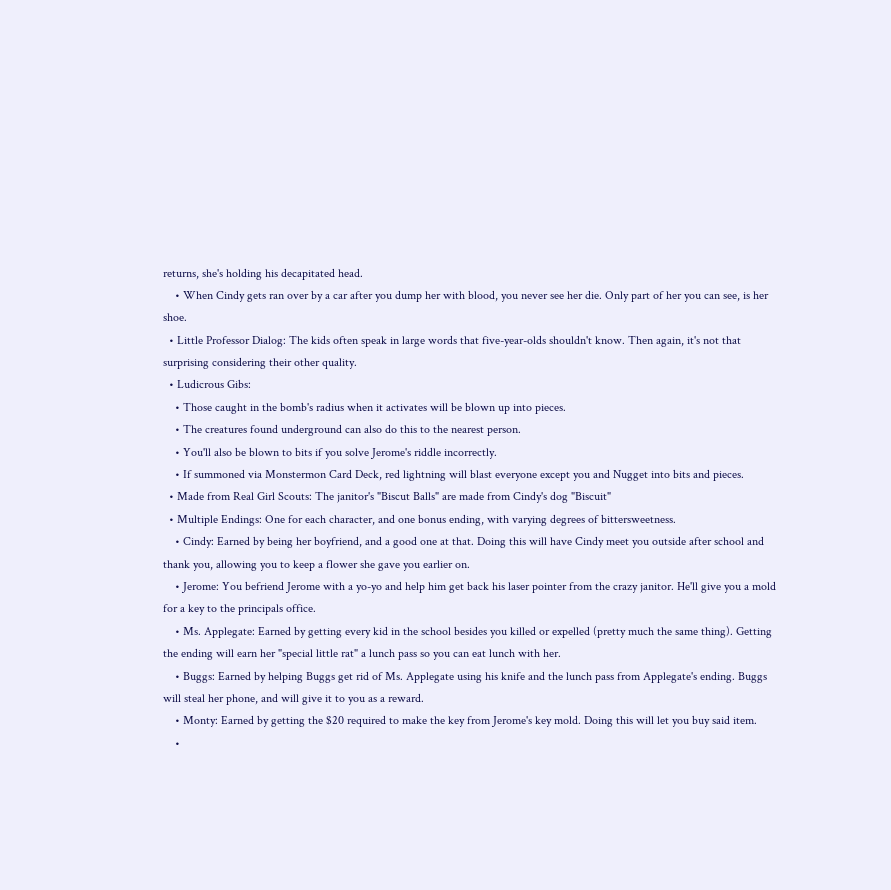returns, she's holding his decapitated head.
    • When Cindy gets ran over by a car after you dump her with blood, you never see her die. Only part of her you can see, is her shoe.
  • Little Professor Dialog: The kids often speak in large words that five-year-olds shouldn't know. Then again, it's not that surprising considering their other quality.
  • Ludicrous Gibs:
    • Those caught in the bomb's radius when it activates will be blown up into pieces.
    • The creatures found underground can also do this to the nearest person.
    • You'll also be blown to bits if you solve Jerome's riddle incorrectly.
    • If summoned via Monstermon Card Deck, red lightning will blast everyone except you and Nugget into bits and pieces.
  • Made from Real Girl Scouts: The janitor's "Biscut Balls" are made from Cindy's dog "Biscuit"
  • Multiple Endings: One for each character, and one bonus ending, with varying degrees of bittersweetness.
    • Cindy: Earned by being her boyfriend, and a good one at that. Doing this will have Cindy meet you outside after school and thank you, allowing you to keep a flower she gave you earlier on.
    • Jerome: You befriend Jerome with a yo-yo and help him get back his laser pointer from the crazy janitor. He'll give you a mold for a key to the principals office.
    • Ms. Applegate: Earned by getting every kid in the school besides you killed or expelled (pretty much the same thing). Getting the ending will earn her "special little rat" a lunch pass so you can eat lunch with her.
    • Buggs: Earned by helping Buggs get rid of Ms. Applegate using his knife and the lunch pass from Applegate's ending. Buggs will steal her phone, and will give it to you as a reward.
    • Monty: Earned by getting the $20 required to make the key from Jerome's key mold. Doing this will let you buy said item.
    •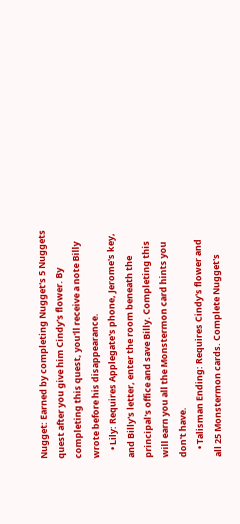Nugget: Earned by completing Nugget's 5 Nuggets quest after you give him Cindy's flower. By completing this quest, you'll receive a note Billy wrote before his disappearance.
    • Lily: Requires Applegate's phone, Jerome's key, and Billy's letter, enter the room beneath the principal's office and save Billy. Completing this will earn you all the Monstermon card hints you don't have.
    • Talisman Ending: Requires Cindy's flower and all 25 Monstermon cards. Complete Nugget's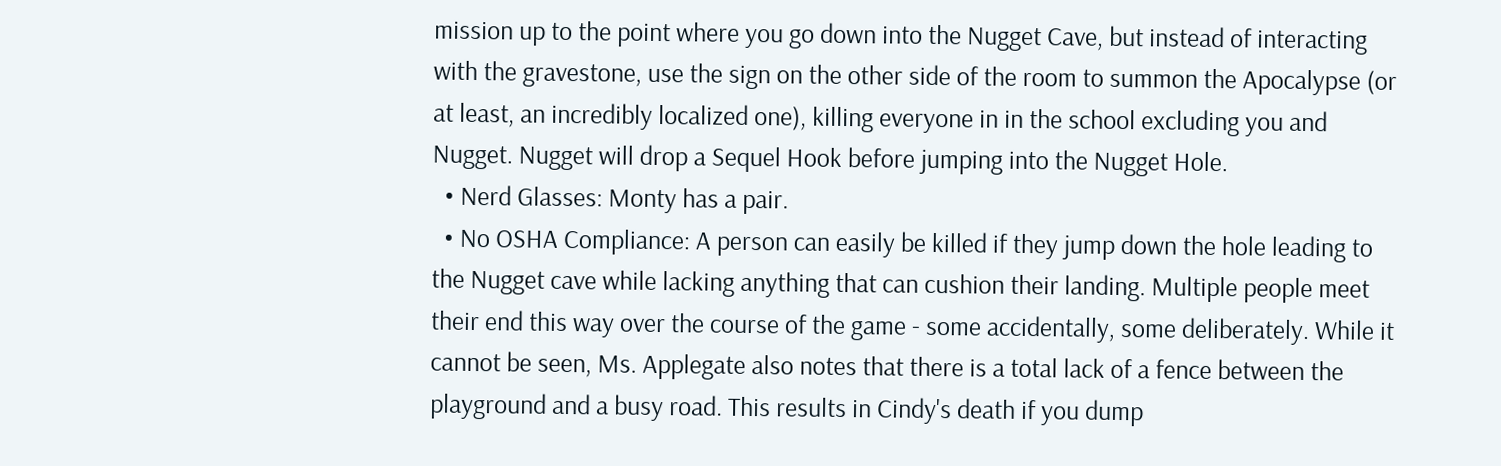mission up to the point where you go down into the Nugget Cave, but instead of interacting with the gravestone, use the sign on the other side of the room to summon the Apocalypse (or at least, an incredibly localized one), killing everyone in in the school excluding you and Nugget. Nugget will drop a Sequel Hook before jumping into the Nugget Hole.
  • Nerd Glasses: Monty has a pair.
  • No OSHA Compliance: A person can easily be killed if they jump down the hole leading to the Nugget cave while lacking anything that can cushion their landing. Multiple people meet their end this way over the course of the game - some accidentally, some deliberately. While it cannot be seen, Ms. Applegate also notes that there is a total lack of a fence between the playground and a busy road. This results in Cindy's death if you dump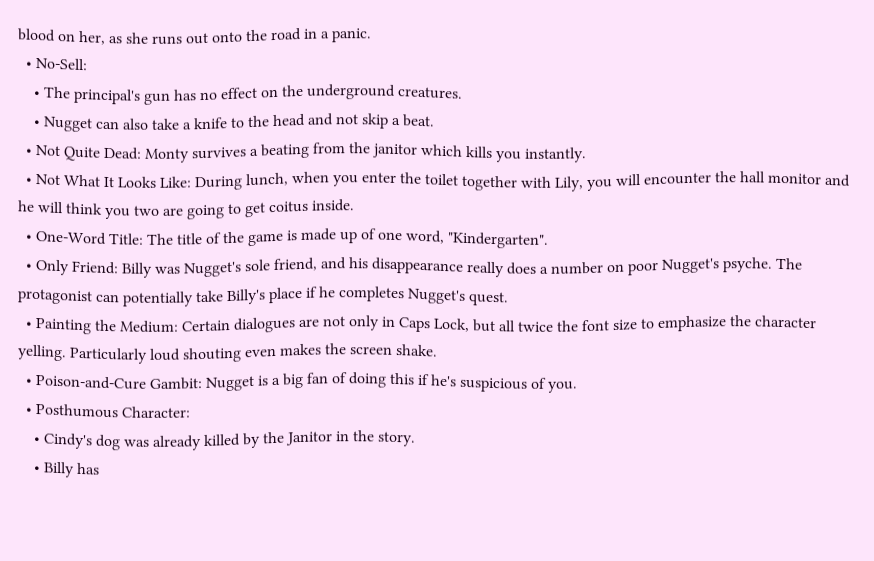blood on her, as she runs out onto the road in a panic.
  • No-Sell:
    • The principal's gun has no effect on the underground creatures.
    • Nugget can also take a knife to the head and not skip a beat.
  • Not Quite Dead: Monty survives a beating from the janitor which kills you instantly.
  • Not What It Looks Like: During lunch, when you enter the toilet together with Lily, you will encounter the hall monitor and he will think you two are going to get coitus inside.
  • One-Word Title: The title of the game is made up of one word, "Kindergarten".
  • Only Friend: Billy was Nugget's sole friend, and his disappearance really does a number on poor Nugget's psyche. The protagonist can potentially take Billy's place if he completes Nugget's quest.
  • Painting the Medium: Certain dialogues are not only in Caps Lock, but all twice the font size to emphasize the character yelling. Particularly loud shouting even makes the screen shake.
  • Poison-and-Cure Gambit: Nugget is a big fan of doing this if he's suspicious of you.
  • Posthumous Character:
    • Cindy's dog was already killed by the Janitor in the story.
    • Billy has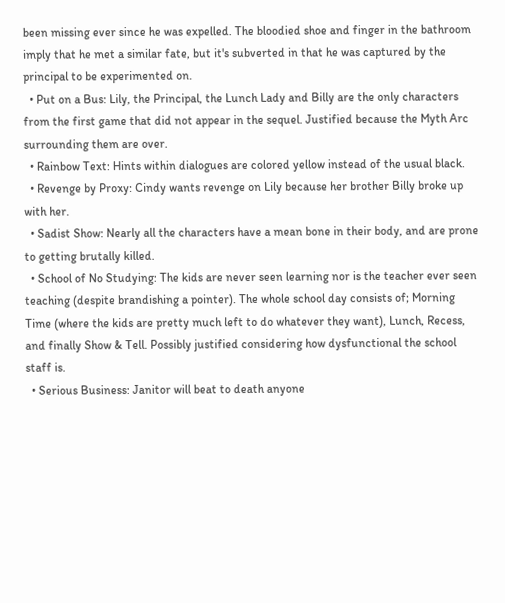been missing ever since he was expelled. The bloodied shoe and finger in the bathroom imply that he met a similar fate, but it's subverted in that he was captured by the principal to be experimented on.
  • Put on a Bus: Lily, the Principal, the Lunch Lady and Billy are the only characters from the first game that did not appear in the sequel. Justified because the Myth Arc surrounding them are over.
  • Rainbow Text: Hints within dialogues are colored yellow instead of the usual black.
  • Revenge by Proxy: Cindy wants revenge on Lily because her brother Billy broke up with her.
  • Sadist Show: Nearly all the characters have a mean bone in their body, and are prone to getting brutally killed.
  • School of No Studying: The kids are never seen learning nor is the teacher ever seen teaching (despite brandishing a pointer). The whole school day consists of; Morning Time (where the kids are pretty much left to do whatever they want), Lunch, Recess, and finally Show & Tell. Possibly justified considering how dysfunctional the school staff is.
  • Serious Business: Janitor will beat to death anyone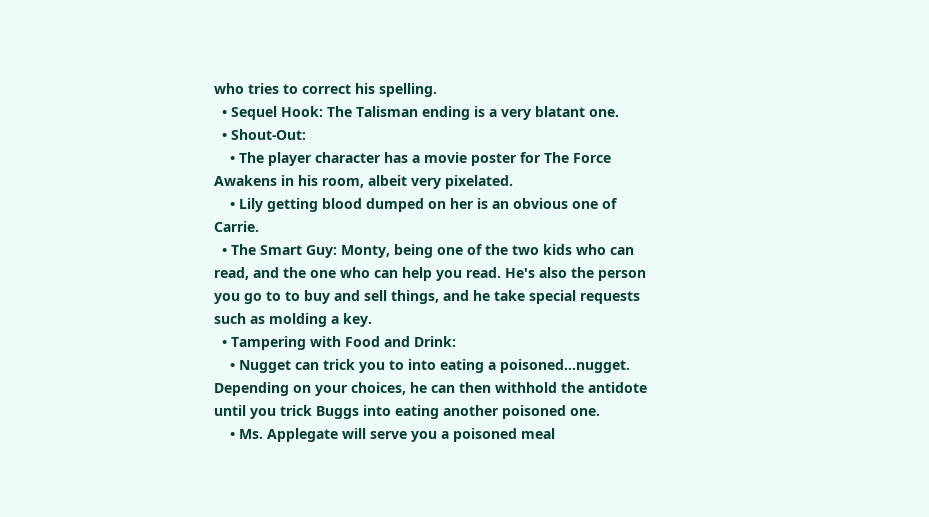who tries to correct his spelling.
  • Sequel Hook: The Talisman ending is a very blatant one.
  • Shout-Out:
    • The player character has a movie poster for The Force Awakens in his room, albeit very pixelated.
    • Lily getting blood dumped on her is an obvious one of Carrie.
  • The Smart Guy: Monty, being one of the two kids who can read, and the one who can help you read. He's also the person you go to to buy and sell things, and he take special requests such as molding a key.
  • Tampering with Food and Drink:
    • Nugget can trick you to into eating a poisoned...nugget. Depending on your choices, he can then withhold the antidote until you trick Buggs into eating another poisoned one.
    • Ms. Applegate will serve you a poisoned meal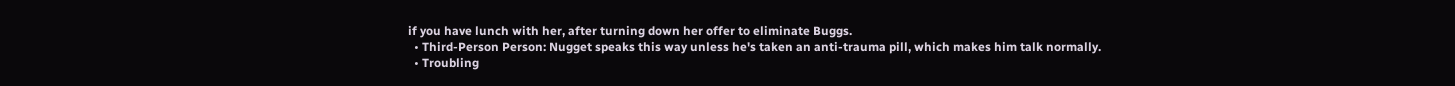if you have lunch with her, after turning down her offer to eliminate Buggs.
  • Third-Person Person: Nugget speaks this way unless he's taken an anti-trauma pill, which makes him talk normally.
  • Troubling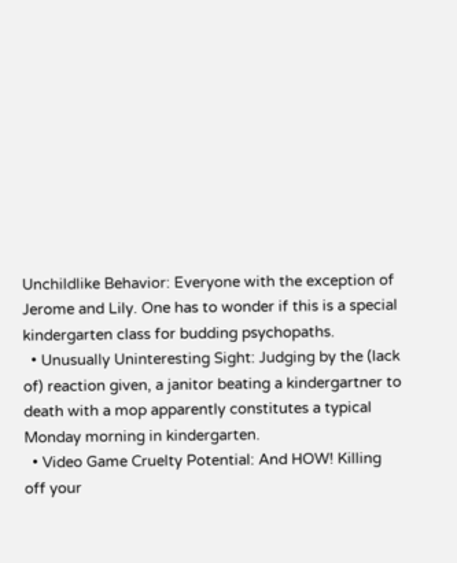Unchildlike Behavior: Everyone with the exception of Jerome and Lily. One has to wonder if this is a special kindergarten class for budding psychopaths.
  • Unusually Uninteresting Sight: Judging by the (lack of) reaction given, a janitor beating a kindergartner to death with a mop apparently constitutes a typical Monday morning in kindergarten.
  • Video Game Cruelty Potential: And HOW! Killing off your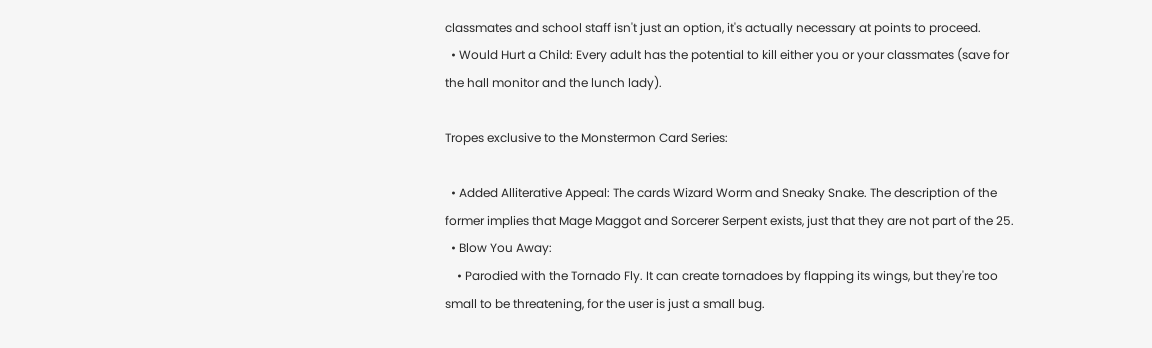classmates and school staff isn't just an option, it's actually necessary at points to proceed.
  • Would Hurt a Child: Every adult has the potential to kill either you or your classmates (save for the hall monitor and the lunch lady).

Tropes exclusive to the Monstermon Card Series:

  • Added Alliterative Appeal: The cards Wizard Worm and Sneaky Snake. The description of the former implies that Mage Maggot and Sorcerer Serpent exists, just that they are not part of the 25.
  • Blow You Away:
    • Parodied with the Tornado Fly. It can create tornadoes by flapping its wings, but they're too small to be threatening, for the user is just a small bug.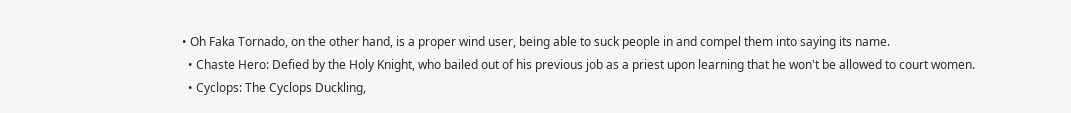• Oh Faka Tornado, on the other hand, is a proper wind user, being able to suck people in and compel them into saying its name.
  • Chaste Hero: Defied by the Holy Knight, who bailed out of his previous job as a priest upon learning that he won't be allowed to court women.
  • Cyclops: The Cyclops Duckling,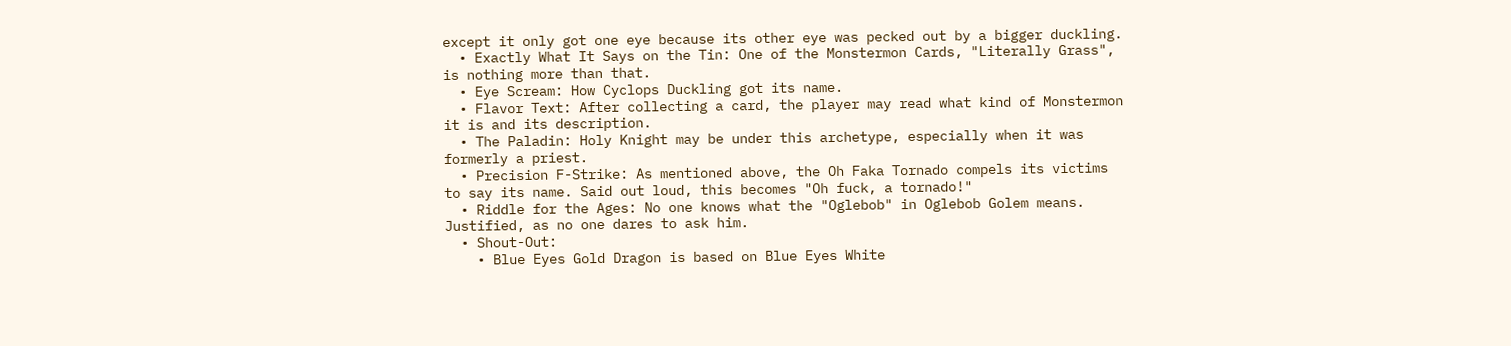except it only got one eye because its other eye was pecked out by a bigger duckling.
  • Exactly What It Says on the Tin: One of the Monstermon Cards, "Literally Grass", is nothing more than that.
  • Eye Scream: How Cyclops Duckling got its name.
  • Flavor Text: After collecting a card, the player may read what kind of Monstermon it is and its description.
  • The Paladin: Holy Knight may be under this archetype, especially when it was formerly a priest.
  • Precision F-Strike: As mentioned above, the Oh Faka Tornado compels its victims to say its name. Said out loud, this becomes "Oh fuck, a tornado!"
  • Riddle for the Ages: No one knows what the "Oglebob" in Oglebob Golem means. Justified, as no one dares to ask him.
  • Shout-Out:
    • Blue Eyes Gold Dragon is based on Blue Eyes White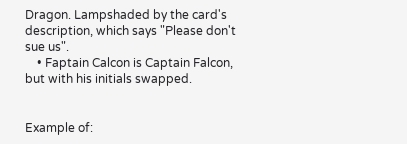Dragon. Lampshaded by the card's description, which says "Please don't sue us".
    • Faptain Calcon is Captain Falcon, but with his initials swapped.


Example of: